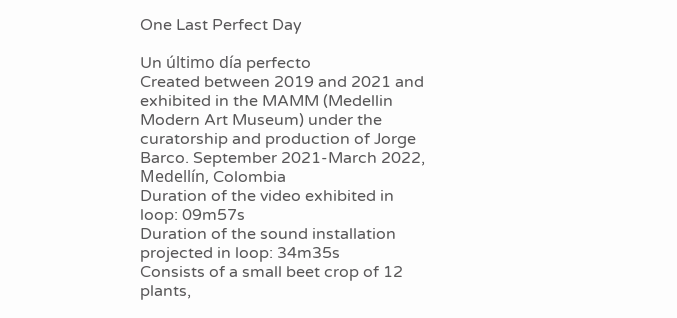One Last Perfect Day

Un último día perfecto
Created between 2019 and 2021 and exhibited in the MAMM (Medellin Modern Art Museum) under the curatorship and production of Jorge Barco. September 2021-March 2022, Medellín, Colombia
Duration of the video exhibited in loop: 09m57s
Duration of the sound installation projected in loop: 34m35s
Consists of a small beet crop of 12 plants,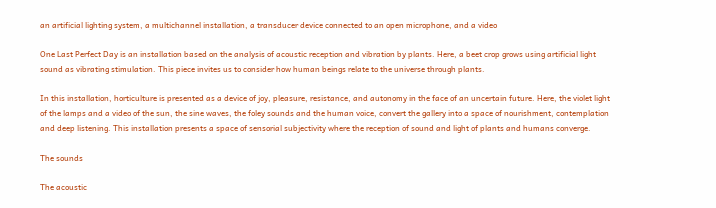an artificial lighting system, a multichannel installation, a transducer device connected to an open microphone, and a video

One Last Perfect Day is an installation based on the analysis of acoustic reception and vibration by plants. Here, a beet crop grows using artificial light sound as vibrating stimulation. This piece invites us to consider how human beings relate to the universe through plants.

In this installation, horticulture is presented as a device of joy, pleasure, resistance, and autonomy in the face of an uncertain future. Here, the violet light of the lamps and a video of the sun, the sine waves, the foley sounds and the human voice, convert the gallery into a space of nourishment, contemplation and deep listening. This installation presents a space of sensorial subjectivity where the reception of sound and light of plants and humans converge.

The sounds

The acoustic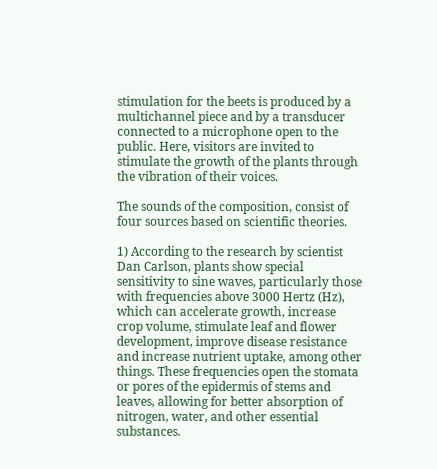stimulation for the beets is produced by a multichannel piece and by a transducer connected to a microphone open to the public. Here, visitors are invited to stimulate the growth of the plants through the vibration of their voices.

The sounds of the composition, consist of four sources based on scientific theories.

1) According to the research by scientist Dan Carlson, plants show special sensitivity to sine waves, particularly those with frequencies above 3000 Hertz (Hz), which can accelerate growth, increase crop volume, stimulate leaf and flower development, improve disease resistance and increase nutrient uptake, among other things. These frequencies open the stomata or pores of the epidermis of stems and leaves, allowing for better absorption of nitrogen, water, and other essential substances.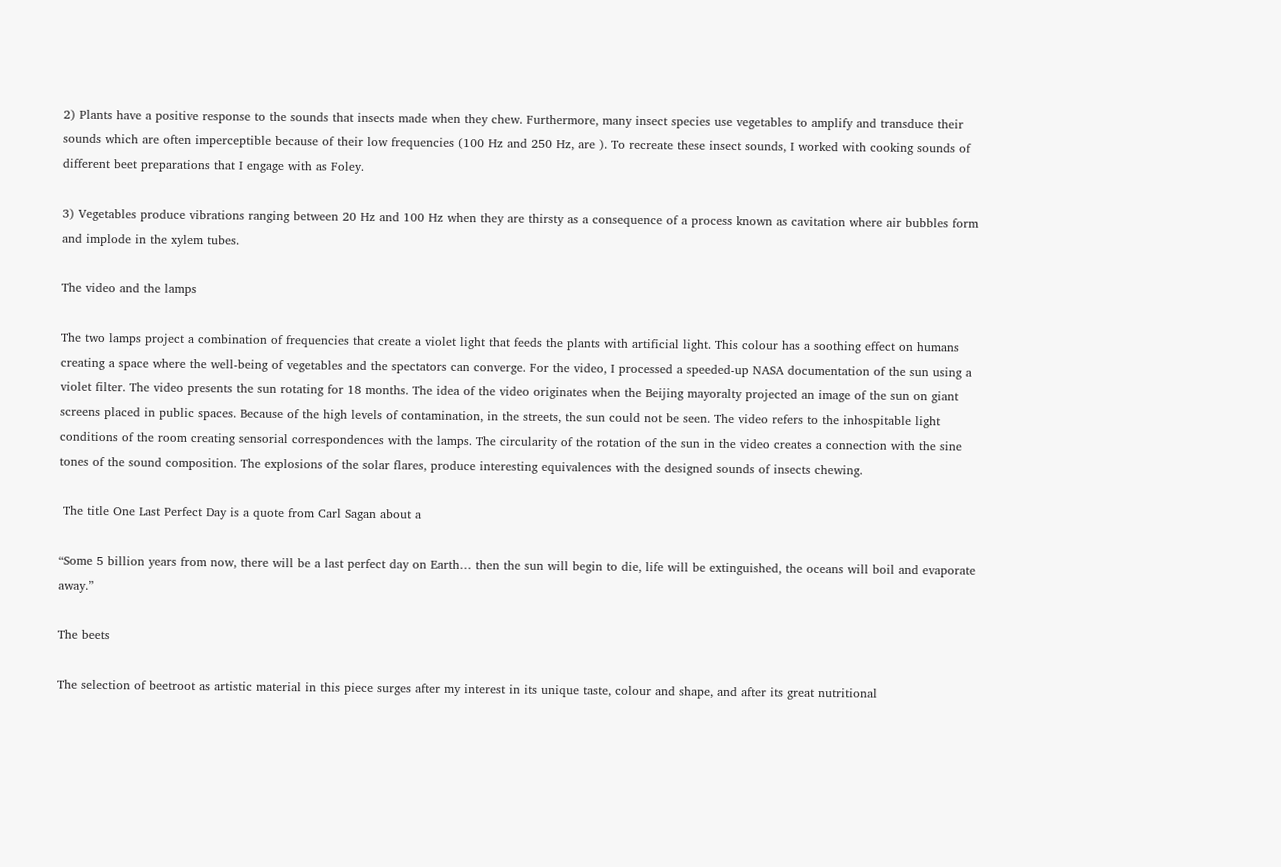2) Plants have a positive response to the sounds that insects made when they chew. Furthermore, many insect species use vegetables to amplify and transduce their sounds which are often imperceptible because of their low frequencies (100 Hz and 250 Hz, are ). To recreate these insect sounds, I worked with cooking sounds of different beet preparations that I engage with as Foley.

3) Vegetables produce vibrations ranging between 20 Hz and 100 Hz when they are thirsty as a consequence of a process known as cavitation where air bubbles form and implode in the xylem tubes.

The video and the lamps

The two lamps project a combination of frequencies that create a violet light that feeds the plants with artificial light. This colour has a soothing effect on humans creating a space where the well-being of vegetables and the spectators can converge. For the video, I processed a speeded-up NASA documentation of the sun using a violet filter. The video presents the sun rotating for 18 months. The idea of the video originates when the Beijing mayoralty projected an image of the sun on giant screens placed in public spaces. Because of the high levels of contamination, in the streets, the sun could not be seen. The video refers to the inhospitable light conditions of the room creating sensorial correspondences with the lamps. The circularity of the rotation of the sun in the video creates a connection with the sine tones of the sound composition. The explosions of the solar flares, produce interesting equivalences with the designed sounds of insects chewing.

 The title One Last Perfect Day is a quote from Carl Sagan about a

“Some 5 billion years from now, there will be a last perfect day on Earth… then the sun will begin to die, life will be extinguished, the oceans will boil and evaporate away.”

The beets

The selection of beetroot as artistic material in this piece surges after my interest in its unique taste, colour and shape, and after its great nutritional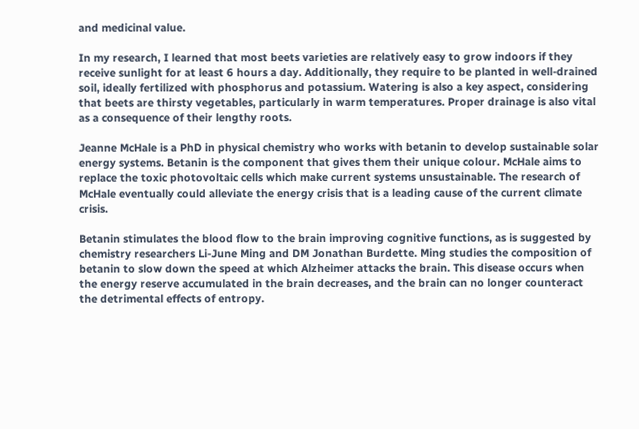and medicinal value.

In my research, I learned that most beets varieties are relatively easy to grow indoors if they receive sunlight for at least 6 hours a day. Additionally, they require to be planted in well-drained soil, ideally fertilized with phosphorus and potassium. Watering is also a key aspect, considering that beets are thirsty vegetables, particularly in warm temperatures. Proper drainage is also vital as a consequence of their lengthy roots.

Jeanne McHale is a PhD in physical chemistry who works with betanin to develop sustainable solar energy systems. Betanin is the component that gives them their unique colour. McHale aims to replace the toxic photovoltaic cells which make current systems unsustainable. The research of McHale eventually could alleviate the energy crisis that is a leading cause of the current climate crisis.

Betanin stimulates the blood flow to the brain improving cognitive functions, as is suggested by chemistry researchers Li-June Ming and DM Jonathan Burdette. Ming studies the composition of betanin to slow down the speed at which Alzheimer attacks the brain. This disease occurs when the energy reserve accumulated in the brain decreases, and the brain can no longer counteract the detrimental effects of entropy.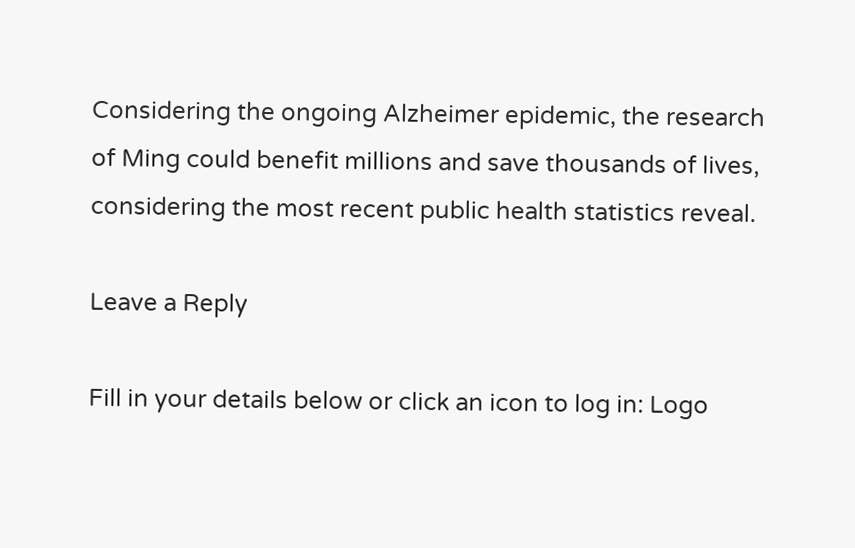Considering the ongoing Alzheimer epidemic, the research of Ming could benefit millions and save thousands of lives, considering the most recent public health statistics reveal.

Leave a Reply

Fill in your details below or click an icon to log in: Logo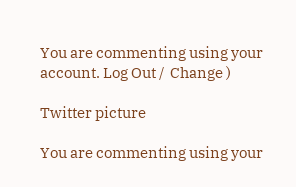You are commenting using your account. Log Out /  Change )

Twitter picture

You are commenting using your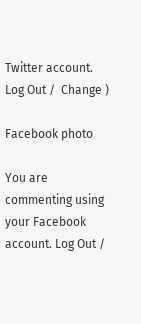Twitter account. Log Out /  Change )

Facebook photo

You are commenting using your Facebook account. Log Out /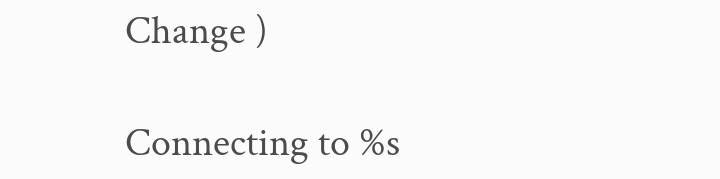Change )

Connecting to %s